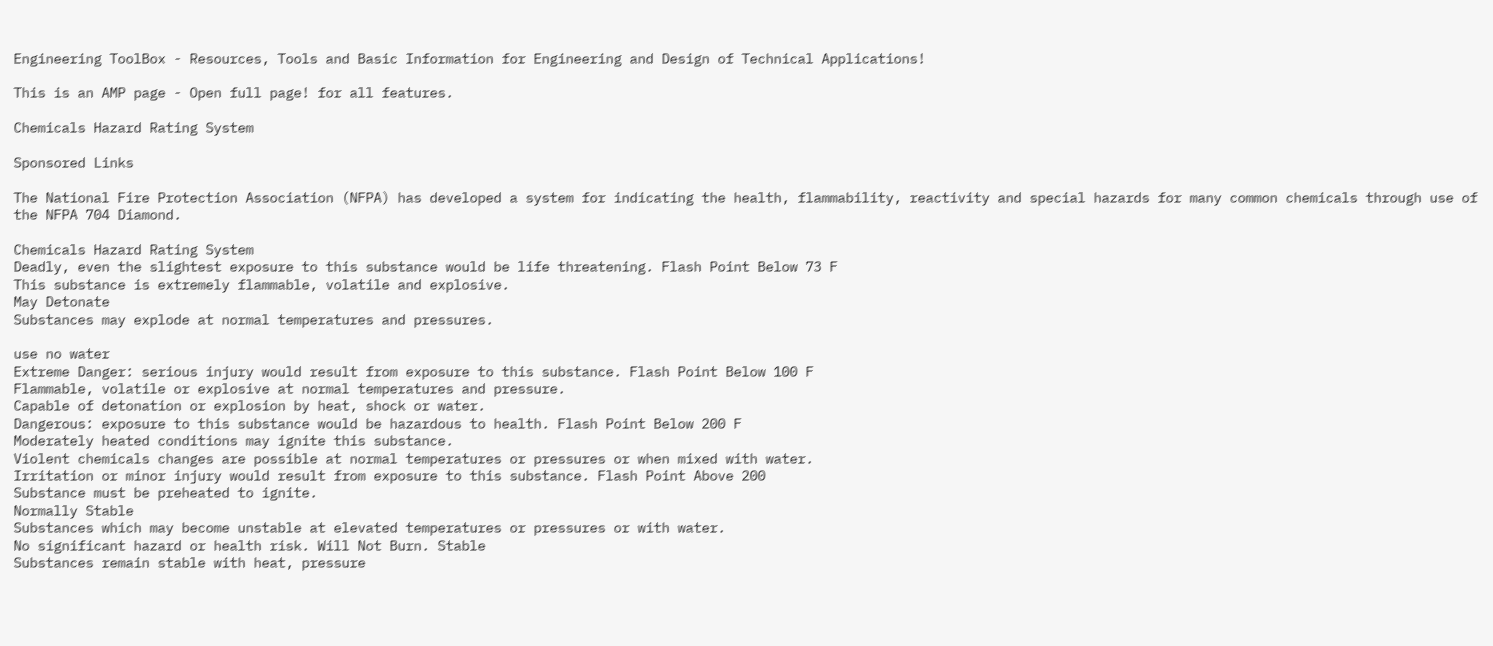Engineering ToolBox - Resources, Tools and Basic Information for Engineering and Design of Technical Applications!

This is an AMP page - Open full page! for all features.

Chemicals Hazard Rating System

Sponsored Links

The National Fire Protection Association (NFPA) has developed a system for indicating the health, flammability, reactivity and special hazards for many common chemicals through use of the NFPA 704 Diamond.

Chemicals Hazard Rating System
Deadly, even the slightest exposure to this substance would be life threatening. Flash Point Below 73 F
This substance is extremely flammable, volatile and explosive.
May Detonate
Substances may explode at normal temperatures and pressures.

use no water
Extreme Danger: serious injury would result from exposure to this substance. Flash Point Below 100 F
Flammable, volatile or explosive at normal temperatures and pressure.
Capable of detonation or explosion by heat, shock or water.
Dangerous: exposure to this substance would be hazardous to health. Flash Point Below 200 F
Moderately heated conditions may ignite this substance.
Violent chemicals changes are possible at normal temperatures or pressures or when mixed with water.
Irritation or minor injury would result from exposure to this substance. Flash Point Above 200
Substance must be preheated to ignite.
Normally Stable
Substances which may become unstable at elevated temperatures or pressures or with water.
No significant hazard or health risk. Will Not Burn. Stable
Substances remain stable with heat, pressure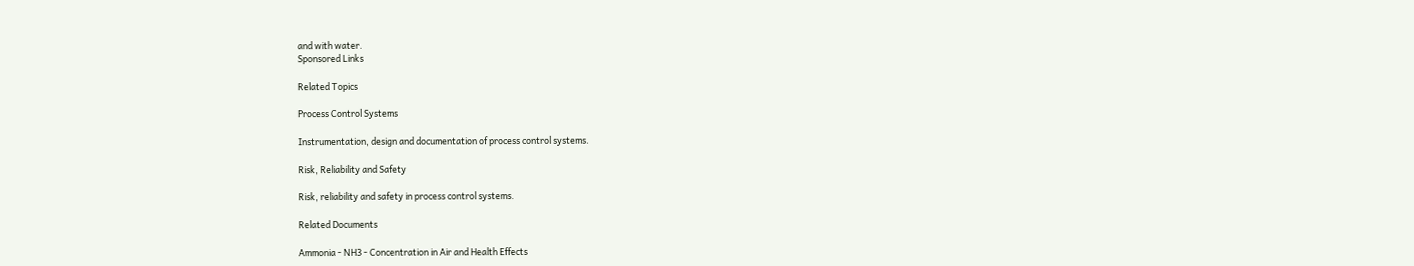and with water.
Sponsored Links

Related Topics

Process Control Systems

Instrumentation, design and documentation of process control systems.

Risk, Reliability and Safety

Risk, reliability and safety in process control systems.

Related Documents

Ammonia - NH3 - Concentration in Air and Health Effects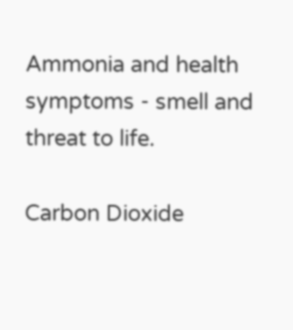Ammonia and health symptoms - smell and threat to life.

Carbon Dioxide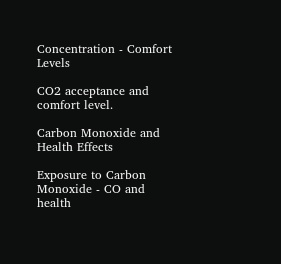Concentration - Comfort Levels

CO2 acceptance and comfort level.

Carbon Monoxide and Health Effects

Exposure to Carbon Monoxide - CO and health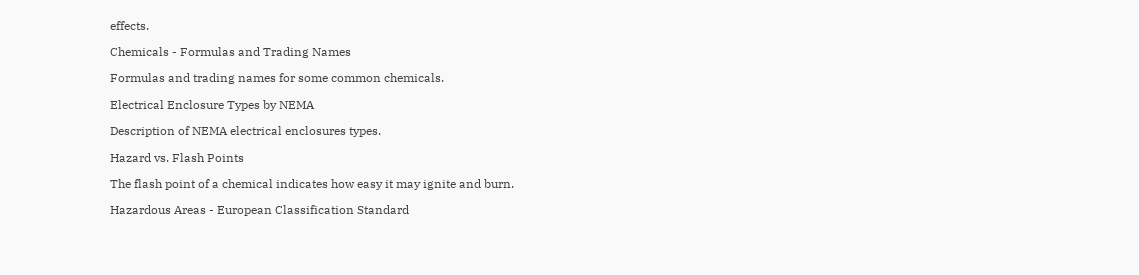effects.

Chemicals - Formulas and Trading Names

Formulas and trading names for some common chemicals.

Electrical Enclosure Types by NEMA

Description of NEMA electrical enclosures types.

Hazard vs. Flash Points

The flash point of a chemical indicates how easy it may ignite and burn.

Hazardous Areas - European Classification Standard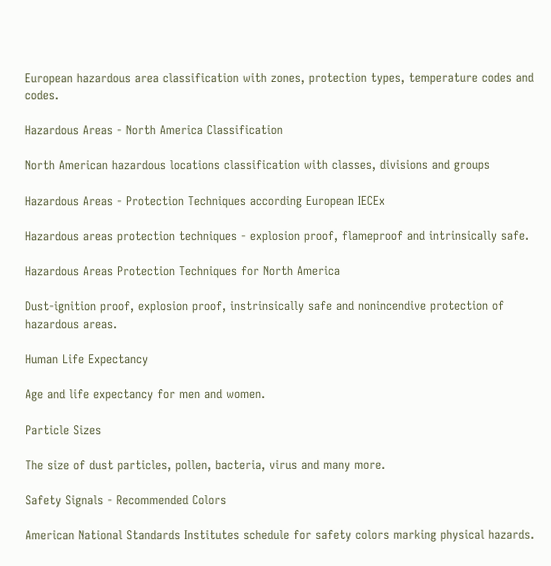European hazardous area classification with zones, protection types, temperature codes and codes.

Hazardous Areas - North America Classification

North American hazardous locations classification with classes, divisions and groups

Hazardous Areas - Protection Techniques according European IECEx

Hazardous areas protection techniques - explosion proof, flameproof and intrinsically safe.

Hazardous Areas Protection Techniques for North America

Dust-ignition proof, explosion proof, instrinsically safe and nonincendive protection of hazardous areas.

Human Life Expectancy

Age and life expectancy for men and women.

Particle Sizes

The size of dust particles, pollen, bacteria, virus and many more.

Safety Signals - Recommended Colors

American National Standards Institutes schedule for safety colors marking physical hazards.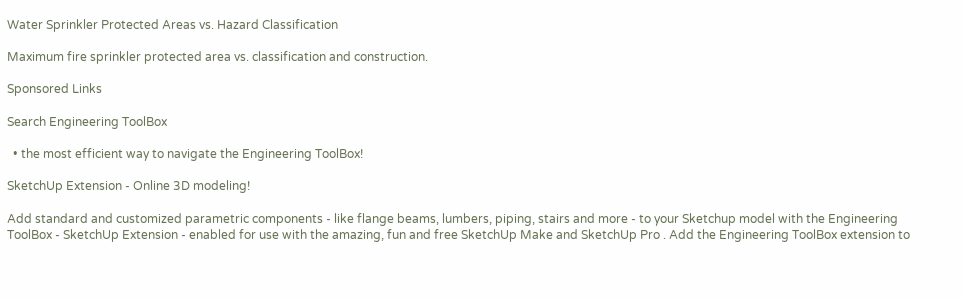Water Sprinkler Protected Areas vs. Hazard Classification

Maximum fire sprinkler protected area vs. classification and construction.

Sponsored Links

Search Engineering ToolBox

  • the most efficient way to navigate the Engineering ToolBox!

SketchUp Extension - Online 3D modeling!

Add standard and customized parametric components - like flange beams, lumbers, piping, stairs and more - to your Sketchup model with the Engineering ToolBox - SketchUp Extension - enabled for use with the amazing, fun and free SketchUp Make and SketchUp Pro . Add the Engineering ToolBox extension to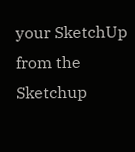your SketchUp from the Sketchup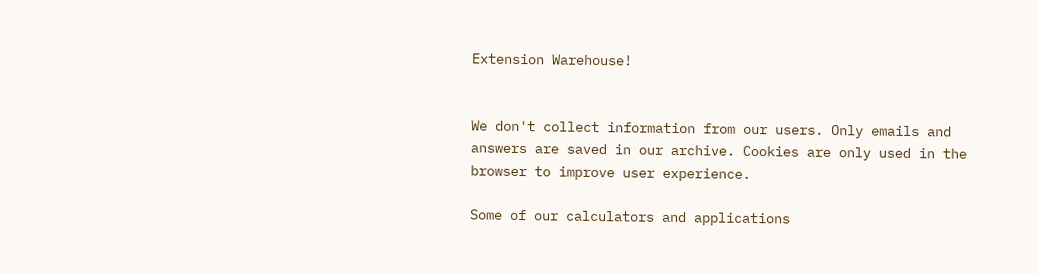Extension Warehouse!


We don't collect information from our users. Only emails and answers are saved in our archive. Cookies are only used in the browser to improve user experience.

Some of our calculators and applications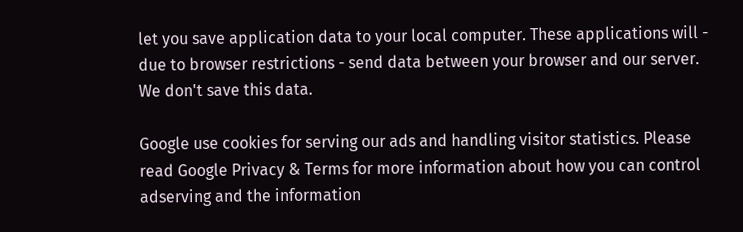let you save application data to your local computer. These applications will - due to browser restrictions - send data between your browser and our server. We don't save this data.

Google use cookies for serving our ads and handling visitor statistics. Please read Google Privacy & Terms for more information about how you can control adserving and the information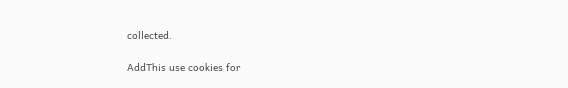collected.

AddThis use cookies for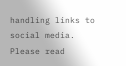handling links to social media. Please read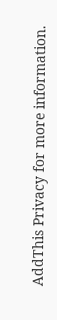AddThis Privacy for more information.